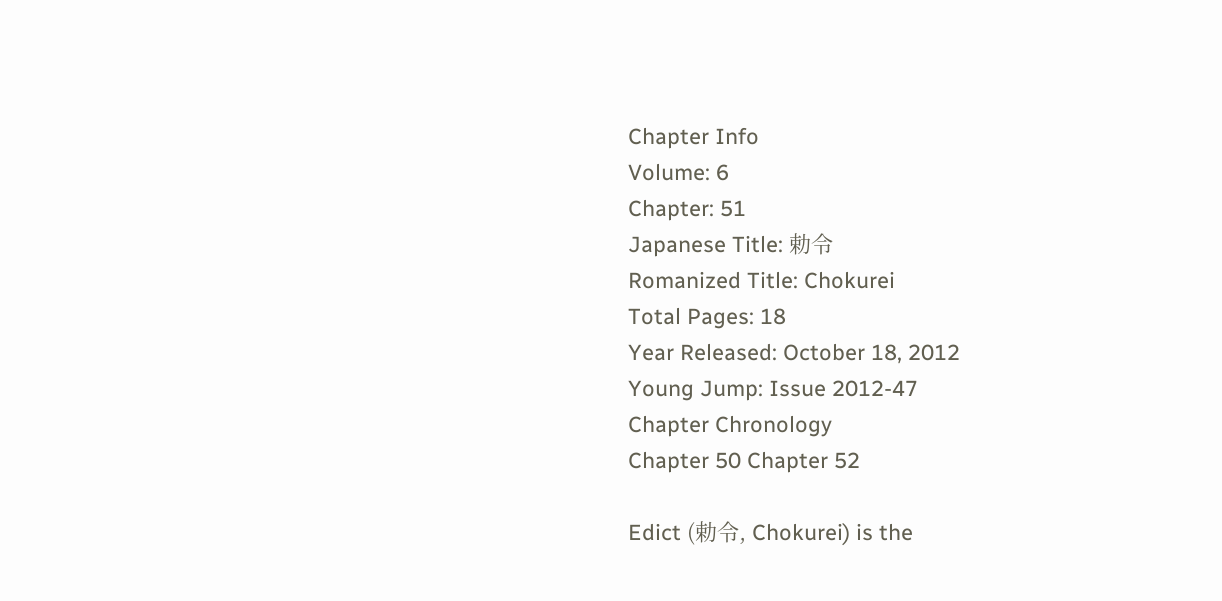Chapter Info
Volume: 6
Chapter: 51
Japanese Title: 勅令
Romanized Title: Chokurei
Total Pages: 18
Year Released: October 18, 2012
Young Jump: Issue 2012-47
Chapter Chronology
Chapter 50 Chapter 52

Edict (勅令, Chokurei) is the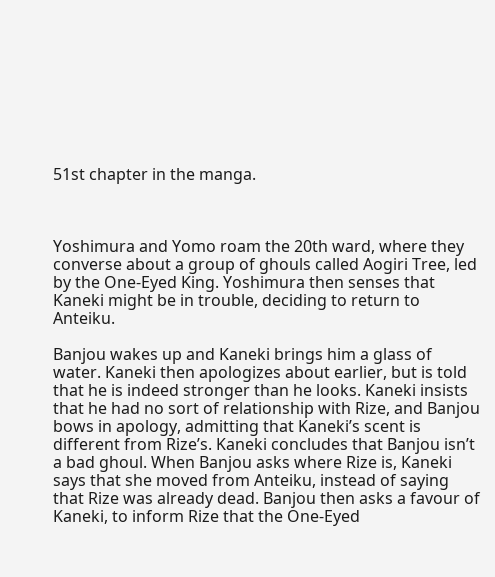51st chapter in the manga.



Yoshimura and Yomo roam the 20th ward, where they converse about a group of ghouls called Aogiri Tree, led by the One-Eyed King. Yoshimura then senses that Kaneki might be in trouble, deciding to return to Anteiku.

Banjou wakes up and Kaneki brings him a glass of water. Kaneki then apologizes about earlier, but is told that he is indeed stronger than he looks. Kaneki insists that he had no sort of relationship with Rize, and Banjou bows in apology, admitting that Kaneki’s scent is different from Rize’s. Kaneki concludes that Banjou isn’t a bad ghoul. When Banjou asks where Rize is, Kaneki says that she moved from Anteiku, instead of saying that Rize was already dead. Banjou then asks a favour of Kaneki, to inform Rize that the One-Eyed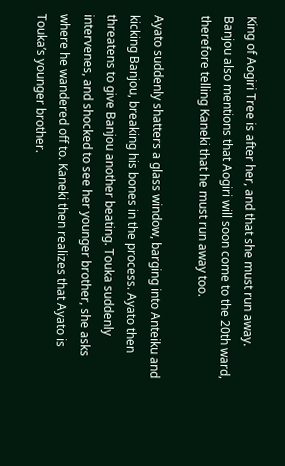King of Aogiri Tree is after her, and that she must run away.  Banjou also mentions that Aogiri will soon come to the 20th ward, therefore telling Kaneki that he must run away too.

Ayato suddenly shatters a glass window, barging into Anteiku and kicking Banjou, breaking his bones in the process. Ayato then threatens to give Banjou another beating. Touka suddenly intervenes, and shocked to see her younger brother, she asks where he wandered off to. Kaneki then realizes that Ayato is Touka’s younger brother.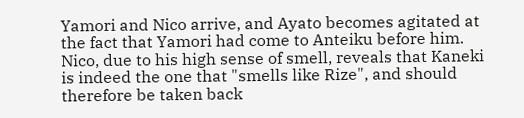Yamori and Nico arrive, and Ayato becomes agitated at the fact that Yamori had come to Anteiku before him. Nico, due to his high sense of smell, reveals that Kaneki is indeed the one that "smells like Rize", and should therefore be taken back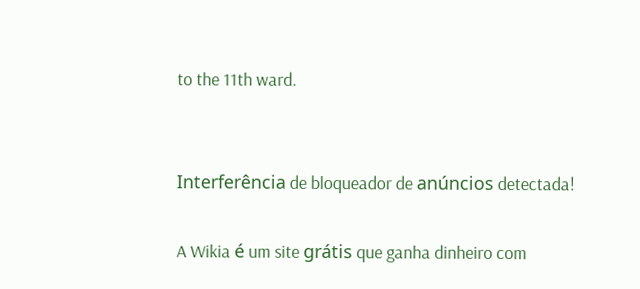to the 11th ward.


Interferência de bloqueador de anúncios detectada!

A Wikia é um site grátis que ganha dinheiro com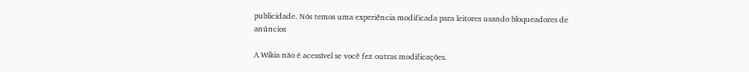publicidade. Nós temos uma experiência modificada para leitores usando bloqueadores de anúncios

A Wikia não é acessível se você fez outras modificações.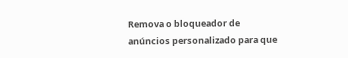Remova o bloqueador de anúncios personalizado para que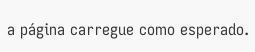a página carregue como esperado.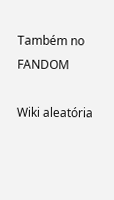Também no FANDOM

Wiki aleatória